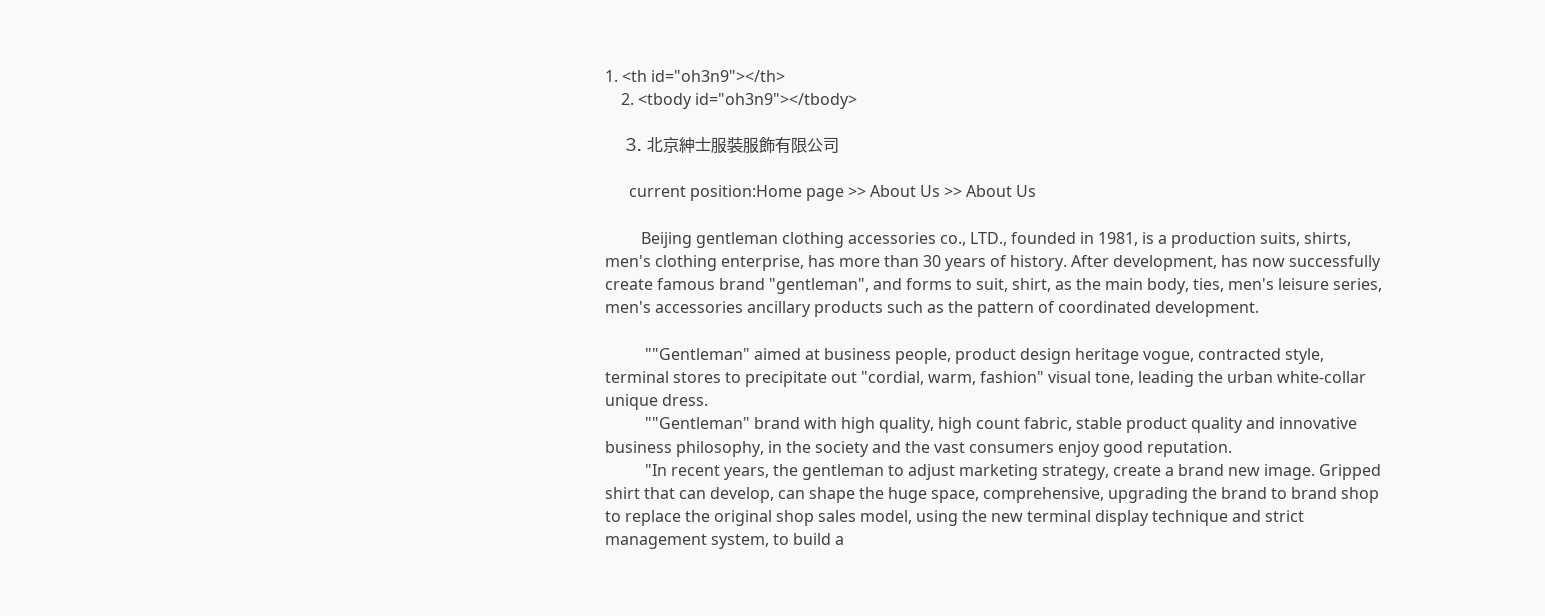1. <th id="oh3n9"></th>
    2. <tbody id="oh3n9"></tbody>

    3. 北京紳士服裝服飾有限公司

      current position:Home page >> About Us >> About Us

         Beijing gentleman clothing accessories co., LTD., founded in 1981, is a production suits, shirts, men's clothing enterprise, has more than 30 years of history. After development, has now successfully create famous brand "gentleman", and forms to suit, shirt, as the main body, ties, men's leisure series, men's accessories ancillary products such as the pattern of coordinated development.

          ""Gentleman" aimed at business people, product design heritage vogue, contracted style, terminal stores to precipitate out "cordial, warm, fashion" visual tone, leading the urban white-collar unique dress.
          ""Gentleman" brand with high quality, high count fabric, stable product quality and innovative business philosophy, in the society and the vast consumers enjoy good reputation.
          "In recent years, the gentleman to adjust marketing strategy, create a brand new image. Gripped shirt that can develop, can shape the huge space, comprehensive, upgrading the brand to brand shop to replace the original shop sales model, using the new terminal display technique and strict management system, to build a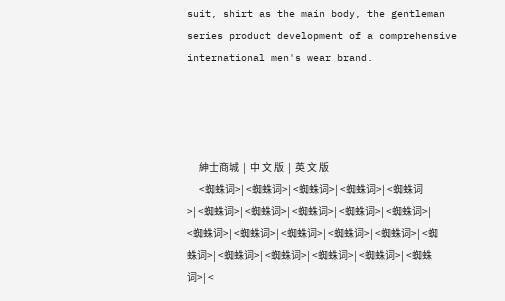suit, shirt as the main body, the gentleman series product development of a comprehensive international men's wear brand.




      紳士商城  |  中 文 版  |  英 文 版
      <蜘蛛词>| <蜘蛛词>| <蜘蛛词>| <蜘蛛词>| <蜘蛛词>| <蜘蛛词>| <蜘蛛词>| <蜘蛛词>| <蜘蛛词>| <蜘蛛词>| <蜘蛛词>| <蜘蛛词>| <蜘蛛词>| <蜘蛛词>| <蜘蛛词>| <蜘蛛词>| <蜘蛛词>| <蜘蛛词>| <蜘蛛词>| <蜘蛛词>| <蜘蛛词>| <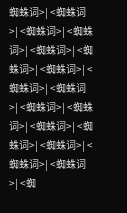蜘蛛词>| <蜘蛛词>| <蜘蛛词>| <蜘蛛词>| <蜘蛛词>| <蜘蛛词>| <蜘蛛词>| <蜘蛛词>| <蜘蛛词>| <蜘蛛词>| <蜘蛛词>| <蜘蛛词>| <蜘蛛词>| <蜘蛛词>| <蜘蛛词>| <蜘蛛词>| <蜘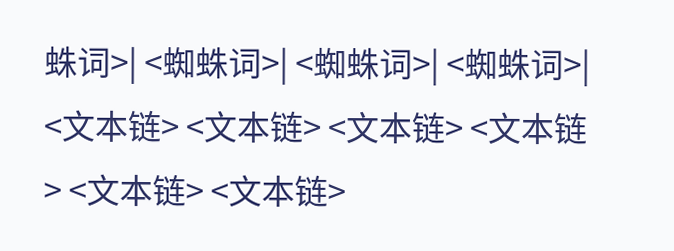蛛词>| <蜘蛛词>| <蜘蛛词>| <蜘蛛词>| <文本链> <文本链> <文本链> <文本链> <文本链> <文本链>